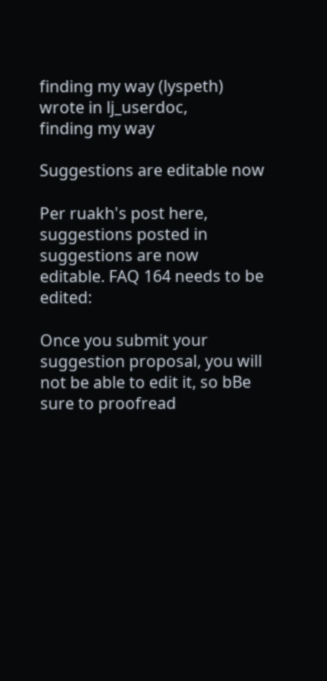finding my way (lyspeth) wrote in lj_userdoc,
finding my way

Suggestions are editable now

Per ruakh's post here, suggestions posted in suggestions are now editable. FAQ 164 needs to be edited:

Once you submit your suggestion proposal, you will not be able to edit it, so bBe sure to proofread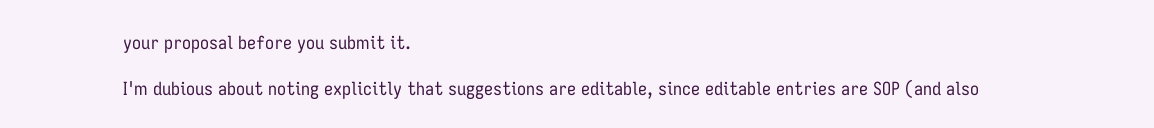your proposal before you submit it.

I'm dubious about noting explicitly that suggestions are editable, since editable entries are SOP (and also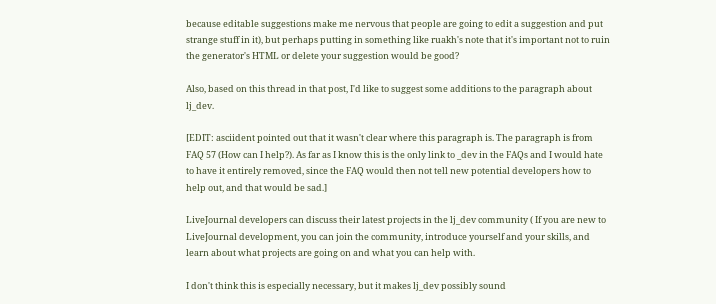because editable suggestions make me nervous that people are going to edit a suggestion and put strange stuff in it), but perhaps putting in something like ruakh's note that it's important not to ruin the generator's HTML or delete your suggestion would be good?

Also, based on this thread in that post, I'd like to suggest some additions to the paragraph about lj_dev.

[EDIT: asciident pointed out that it wasn't clear where this paragraph is. The paragraph is from FAQ 57 (How can I help?). As far as I know this is the only link to _dev in the FAQs and I would hate to have it entirely removed, since the FAQ would then not tell new potential developers how to help out, and that would be sad.]

LiveJournal developers can discuss their latest projects in the lj_dev community ( If you are new to LiveJournal development, you can join the community, introduce yourself and your skills, and learn about what projects are going on and what you can help with.

I don't think this is especially necessary, but it makes lj_dev possibly sound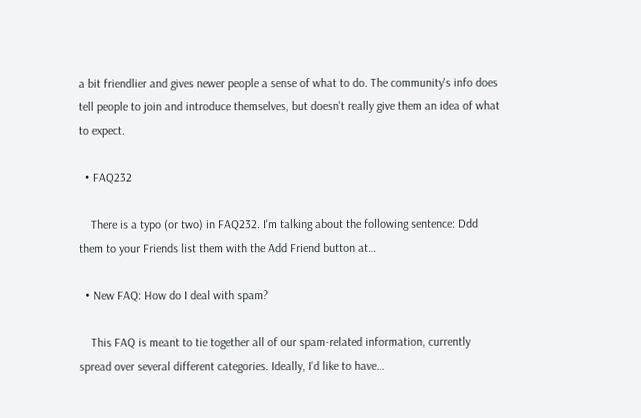a bit friendlier and gives newer people a sense of what to do. The community's info does tell people to join and introduce themselves, but doesn't really give them an idea of what to expect.

  • FAQ232

    There is a typo (or two) in FAQ232. I'm talking about the following sentence: Ddd them to your Friends list them with the Add Friend button at…

  • New FAQ: How do I deal with spam?

    This FAQ is meant to tie together all of our spam-related information, currently spread over several different categories. Ideally, I'd like to have…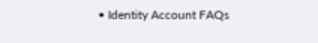• Identity Account FAQs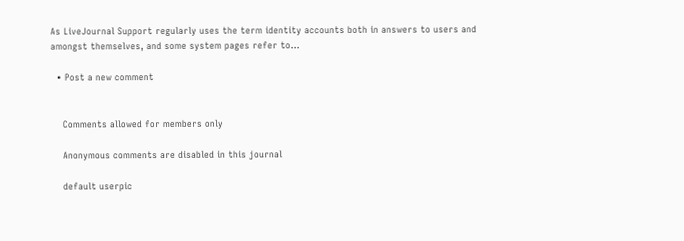As LiveJournal Support regularly uses the term identity accounts both in answers to users and amongst themselves, and some system pages refer to…

  • Post a new comment


    Comments allowed for members only

    Anonymous comments are disabled in this journal

    default userpic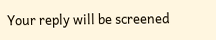Your reply will be screened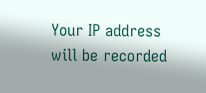Your IP address will be recorded